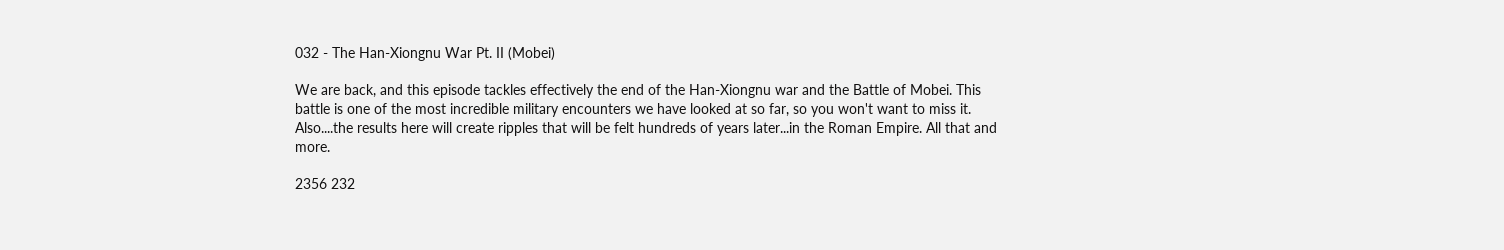032 - The Han-Xiongnu War Pt. II (Mobei)

We are back, and this episode tackles effectively the end of the Han-Xiongnu war and the Battle of Mobei. This battle is one of the most incredible military encounters we have looked at so far, so you won't want to miss it. Also....the results here will create ripples that will be felt hundreds of years later...in the Roman Empire. All that and more.

2356 232